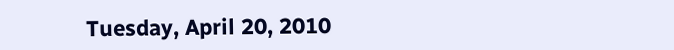Tuesday, April 20, 2010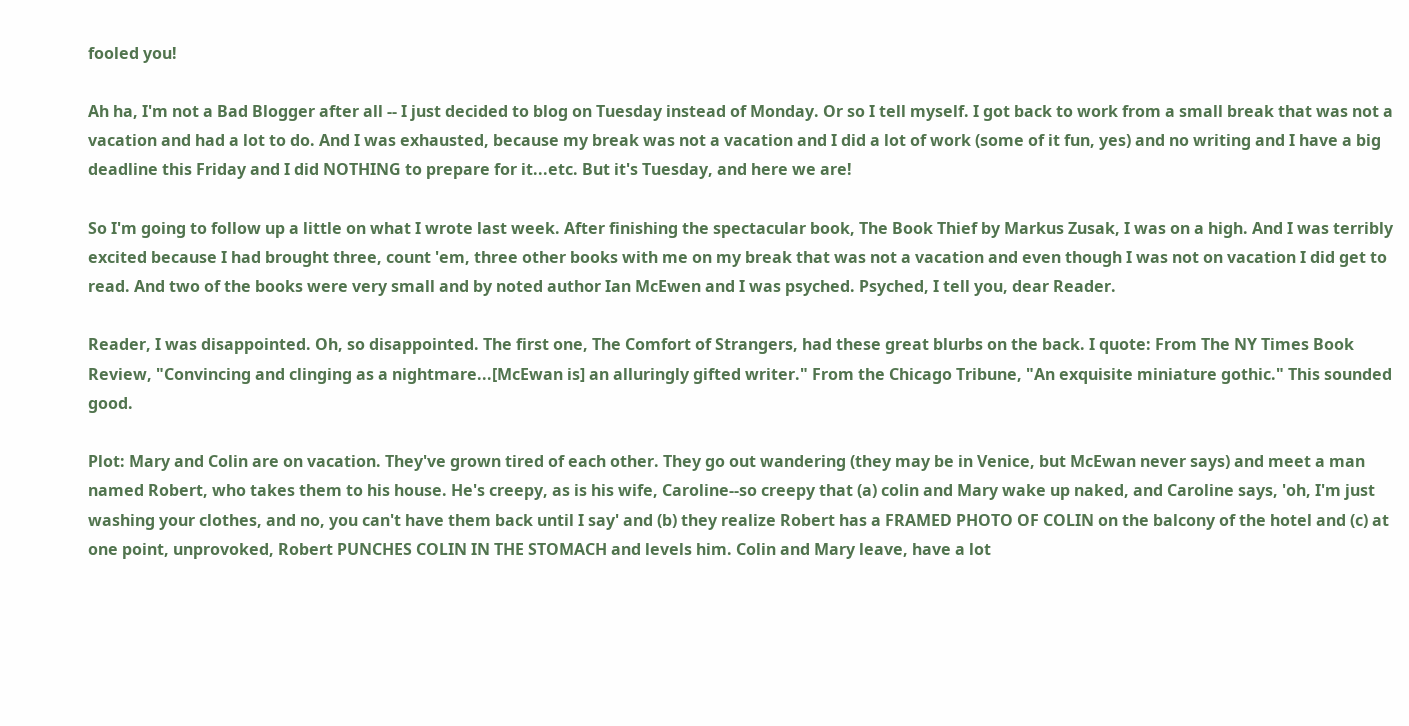fooled you!

Ah ha, I'm not a Bad Blogger after all -- I just decided to blog on Tuesday instead of Monday. Or so I tell myself. I got back to work from a small break that was not a vacation and had a lot to do. And I was exhausted, because my break was not a vacation and I did a lot of work (some of it fun, yes) and no writing and I have a big deadline this Friday and I did NOTHING to prepare for it...etc. But it's Tuesday, and here we are!

So I'm going to follow up a little on what I wrote last week. After finishing the spectacular book, The Book Thief by Markus Zusak, I was on a high. And I was terribly excited because I had brought three, count 'em, three other books with me on my break that was not a vacation and even though I was not on vacation I did get to read. And two of the books were very small and by noted author Ian McEwen and I was psyched. Psyched, I tell you, dear Reader.

Reader, I was disappointed. Oh, so disappointed. The first one, The Comfort of Strangers, had these great blurbs on the back. I quote: From The NY Times Book Review, "Convincing and clinging as a nightmare...[McEwan is] an alluringly gifted writer." From the Chicago Tribune, "An exquisite miniature gothic." This sounded good.

Plot: Mary and Colin are on vacation. They've grown tired of each other. They go out wandering (they may be in Venice, but McEwan never says) and meet a man named Robert, who takes them to his house. He's creepy, as is his wife, Caroline--so creepy that (a) colin and Mary wake up naked, and Caroline says, 'oh, I'm just washing your clothes, and no, you can't have them back until I say' and (b) they realize Robert has a FRAMED PHOTO OF COLIN on the balcony of the hotel and (c) at one point, unprovoked, Robert PUNCHES COLIN IN THE STOMACH and levels him. Colin and Mary leave, have a lot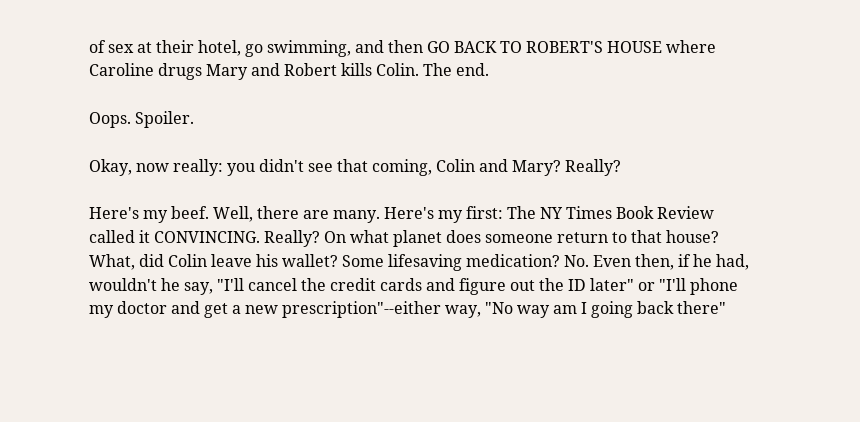of sex at their hotel, go swimming, and then GO BACK TO ROBERT'S HOUSE where Caroline drugs Mary and Robert kills Colin. The end.

Oops. Spoiler.

Okay, now really: you didn't see that coming, Colin and Mary? Really?

Here's my beef. Well, there are many. Here's my first: The NY Times Book Review called it CONVINCING. Really? On what planet does someone return to that house? What, did Colin leave his wallet? Some lifesaving medication? No. Even then, if he had, wouldn't he say, "I'll cancel the credit cards and figure out the ID later" or "I'll phone my doctor and get a new prescription"--either way, "No way am I going back there"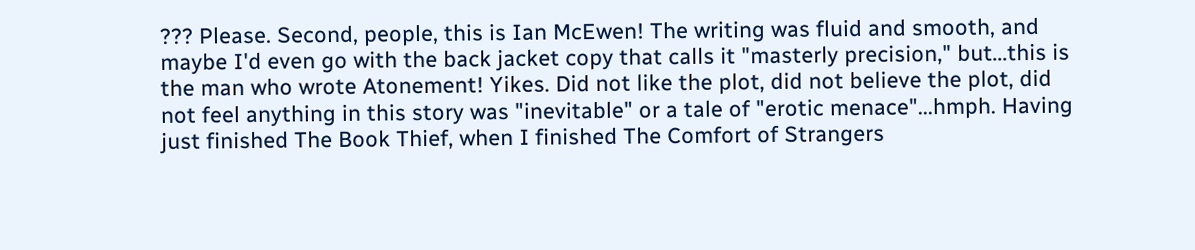??? Please. Second, people, this is Ian McEwen! The writing was fluid and smooth, and maybe I'd even go with the back jacket copy that calls it "masterly precision," but...this is the man who wrote Atonement! Yikes. Did not like the plot, did not believe the plot, did not feel anything in this story was "inevitable" or a tale of "erotic menace"...hmph. Having just finished The Book Thief, when I finished The Comfort of Strangers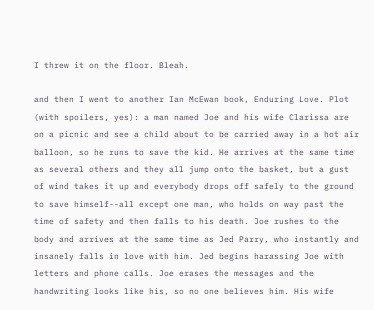I threw it on the floor. Bleah.

and then I went to another Ian McEwan book, Enduring Love. Plot (with spoilers, yes): a man named Joe and his wife Clarissa are on a picnic and see a child about to be carried away in a hot air balloon, so he runs to save the kid. He arrives at the same time as several others and they all jump onto the basket, but a gust of wind takes it up and everybody drops off safely to the ground to save himself--all except one man, who holds on way past the time of safety and then falls to his death. Joe rushes to the body and arrives at the same time as Jed Parry, who instantly and insanely falls in love with him. Jed begins harassing Joe with letters and phone calls. Joe erases the messages and the handwriting looks like his, so no one believes him. His wife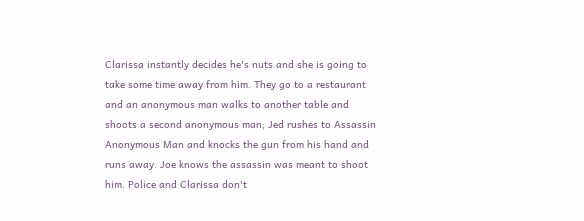Clarissa instantly decides he's nuts and she is going to take some time away from him. They go to a restaurant and an anonymous man walks to another table and shoots a second anonymous man; Jed rushes to Assassin Anonymous Man and knocks the gun from his hand and runs away. Joe knows the assassin was meant to shoot him. Police and Clarissa don't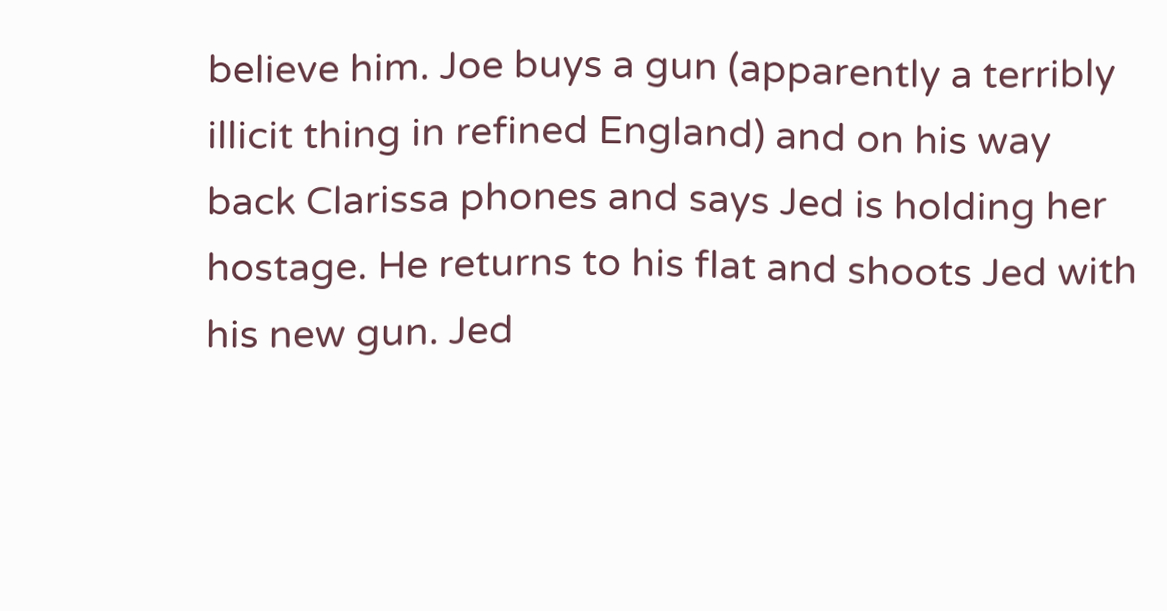believe him. Joe buys a gun (apparently a terribly illicit thing in refined England) and on his way back Clarissa phones and says Jed is holding her hostage. He returns to his flat and shoots Jed with his new gun. Jed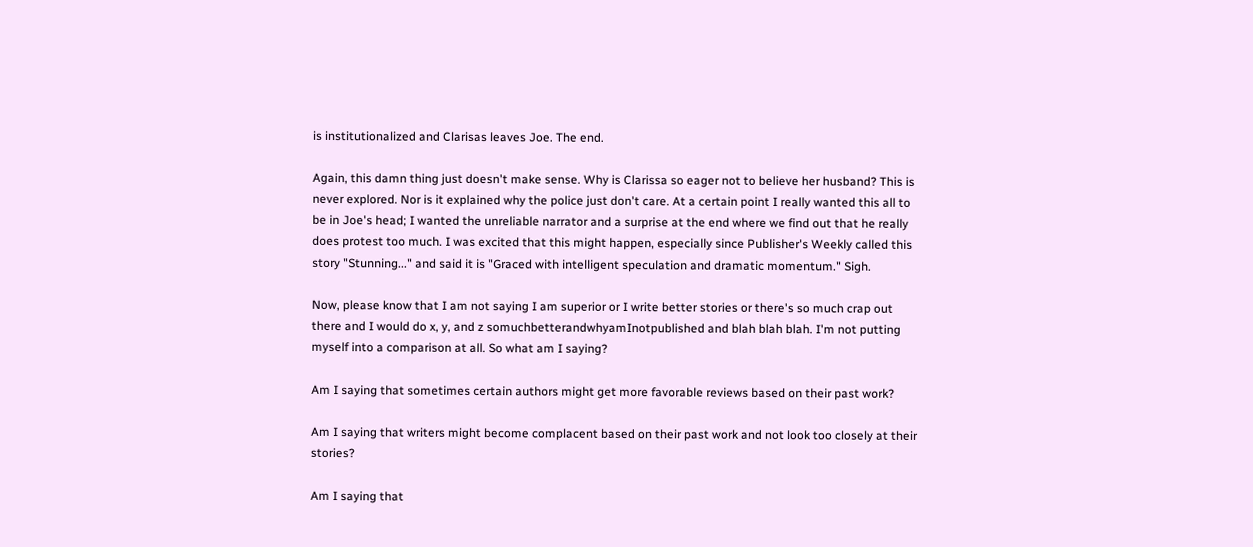is institutionalized and Clarisas leaves Joe. The end.

Again, this damn thing just doesn't make sense. Why is Clarissa so eager not to believe her husband? This is never explored. Nor is it explained why the police just don't care. At a certain point I really wanted this all to be in Joe's head; I wanted the unreliable narrator and a surprise at the end where we find out that he really does protest too much. I was excited that this might happen, especially since Publisher's Weekly called this story "Stunning..." and said it is "Graced with intelligent speculation and dramatic momentum." Sigh.

Now, please know that I am not saying I am superior or I write better stories or there's so much crap out there and I would do x, y, and z somuchbetterandwhyamInotpublished and blah blah blah. I'm not putting myself into a comparison at all. So what am I saying?

Am I saying that sometimes certain authors might get more favorable reviews based on their past work?

Am I saying that writers might become complacent based on their past work and not look too closely at their stories?

Am I saying that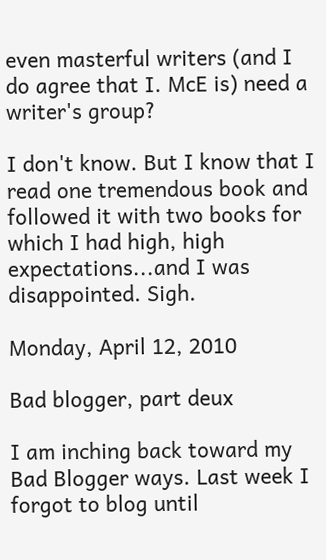even masterful writers (and I do agree that I. McE is) need a writer's group?

I don't know. But I know that I read one tremendous book and followed it with two books for which I had high, high expectations...and I was disappointed. Sigh.

Monday, April 12, 2010

Bad blogger, part deux

I am inching back toward my Bad Blogger ways. Last week I forgot to blog until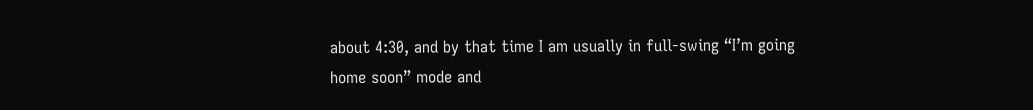about 4:30, and by that time I am usually in full-swing “I’m going home soon” mode and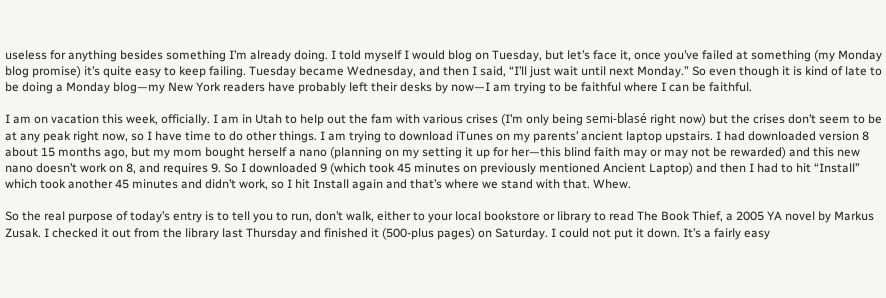useless for anything besides something I’m already doing. I told myself I would blog on Tuesday, but let’s face it, once you’ve failed at something (my Monday blog promise) it’s quite easy to keep failing. Tuesday became Wednesday, and then I said, “I’ll just wait until next Monday.” So even though it is kind of late to be doing a Monday blog—my New York readers have probably left their desks by now—I am trying to be faithful where I can be faithful.

I am on vacation this week, officially. I am in Utah to help out the fam with various crises (I’m only being semi-blasé right now) but the crises don’t seem to be at any peak right now, so I have time to do other things. I am trying to download iTunes on my parents’ ancient laptop upstairs. I had downloaded version 8 about 15 months ago, but my mom bought herself a nano (planning on my setting it up for her—this blind faith may or may not be rewarded) and this new nano doesn’t work on 8, and requires 9. So I downloaded 9 (which took 45 minutes on previously mentioned Ancient Laptop) and then I had to hit “Install” which took another 45 minutes and didn’t work, so I hit Install again and that’s where we stand with that. Whew.

So the real purpose of today’s entry is to tell you to run, don’t walk, either to your local bookstore or library to read The Book Thief, a 2005 YA novel by Markus Zusak. I checked it out from the library last Thursday and finished it (500-plus pages) on Saturday. I could not put it down. It’s a fairly easy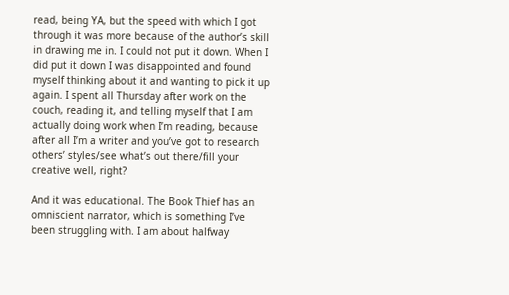read, being YA, but the speed with which I got through it was more because of the author’s skill in drawing me in. I could not put it down. When I did put it down I was disappointed and found myself thinking about it and wanting to pick it up again. I spent all Thursday after work on the couch, reading it, and telling myself that I am actually doing work when I’m reading, because after all I’m a writer and you’ve got to research others’ styles/see what’s out there/fill your creative well, right?

And it was educational. The Book Thief has an omniscient narrator, which is something I’ve been struggling with. I am about halfway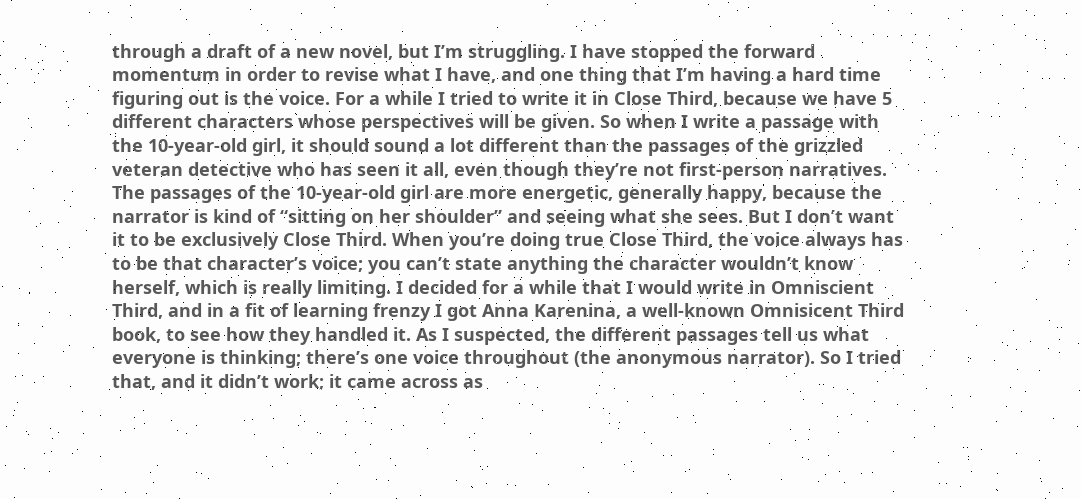through a draft of a new novel, but I’m struggling. I have stopped the forward momentum in order to revise what I have, and one thing that I’m having a hard time figuring out is the voice. For a while I tried to write it in Close Third, because we have 5 different characters whose perspectives will be given. So when I write a passage with the 10-year-old girl, it should sound a lot different than the passages of the grizzled veteran detective who has seen it all, even though they’re not first-person narratives. The passages of the 10-year-old girl are more energetic, generally happy, because the narrator is kind of “sitting on her shoulder” and seeing what she sees. But I don’t want it to be exclusively Close Third. When you’re doing true Close Third, the voice always has to be that character’s voice; you can’t state anything the character wouldn’t know herself, which is really limiting. I decided for a while that I would write in Omniscient Third, and in a fit of learning frenzy I got Anna Karenina, a well-known Omnisicent Third book, to see how they handled it. As I suspected, the different passages tell us what everyone is thinking; there’s one voice throughout (the anonymous narrator). So I tried that, and it didn’t work; it came across as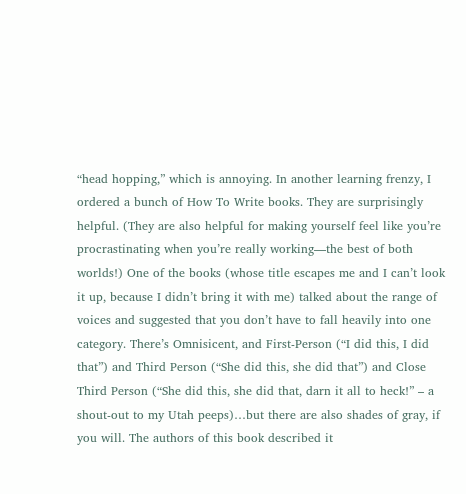“head hopping,” which is annoying. In another learning frenzy, I ordered a bunch of How To Write books. They are surprisingly helpful. (They are also helpful for making yourself feel like you’re procrastinating when you’re really working—the best of both worlds!) One of the books (whose title escapes me and I can’t look it up, because I didn’t bring it with me) talked about the range of voices and suggested that you don’t have to fall heavily into one category. There’s Omnisicent, and First-Person (“I did this, I did that”) and Third Person (“She did this, she did that”) and Close Third Person (“She did this, she did that, darn it all to heck!” – a shout-out to my Utah peeps)…but there are also shades of gray, if you will. The authors of this book described it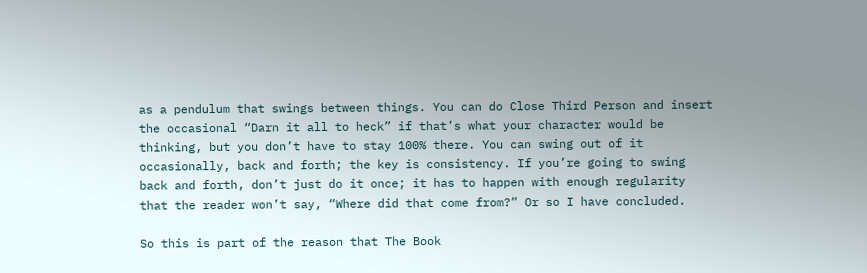as a pendulum that swings between things. You can do Close Third Person and insert the occasional “Darn it all to heck” if that’s what your character would be thinking, but you don’t have to stay 100% there. You can swing out of it occasionally, back and forth; the key is consistency. If you’re going to swing back and forth, don’t just do it once; it has to happen with enough regularity that the reader won’t say, “Where did that come from?” Or so I have concluded.

So this is part of the reason that The Book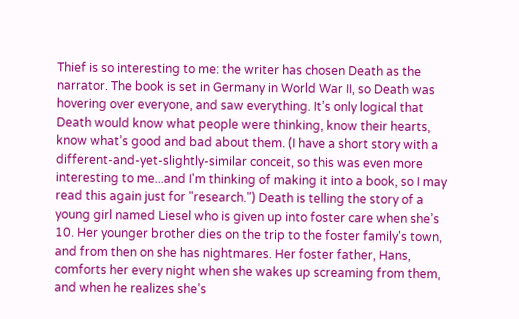Thief is so interesting to me: the writer has chosen Death as the narrator. The book is set in Germany in World War II, so Death was hovering over everyone, and saw everything. It’s only logical that Death would know what people were thinking, know their hearts, know what’s good and bad about them. (I have a short story with a different-and-yet-slightly-similar conceit, so this was even more interesting to me...and I'm thinking of making it into a book, so I may read this again just for "research.") Death is telling the story of a young girl named Liesel who is given up into foster care when she’s 10. Her younger brother dies on the trip to the foster family's town, and from then on she has nightmares. Her foster father, Hans, comforts her every night when she wakes up screaming from them, and when he realizes she’s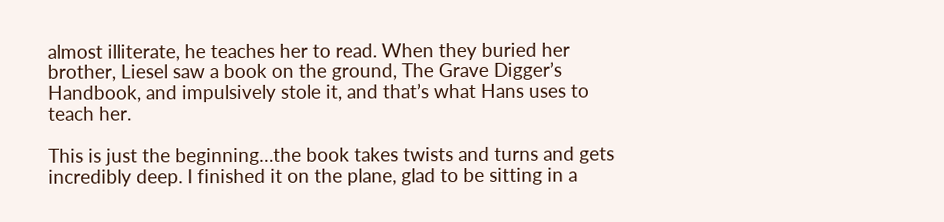almost illiterate, he teaches her to read. When they buried her brother, Liesel saw a book on the ground, The Grave Digger’s Handbook, and impulsively stole it, and that’s what Hans uses to teach her.

This is just the beginning…the book takes twists and turns and gets incredibly deep. I finished it on the plane, glad to be sitting in a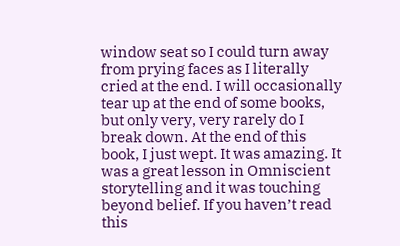window seat so I could turn away from prying faces as I literally cried at the end. I will occasionally tear up at the end of some books, but only very, very rarely do I break down. At the end of this book, I just wept. It was amazing. It was a great lesson in Omniscient storytelling and it was touching beyond belief. If you haven’t read this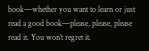book—whether you want to learn or just read a good book—please, please, please read it. You won’t regret it.